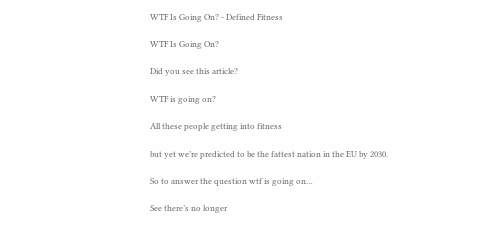WTF Is Going On? - Defined Fitness

WTF Is Going On?

Did you see this article?

WTF is going on?

All these people getting into fitness

but yet we’re predicted to be the fattest nation in the EU by 2030.

So to answer the question wtf is going on…

See there’s no longer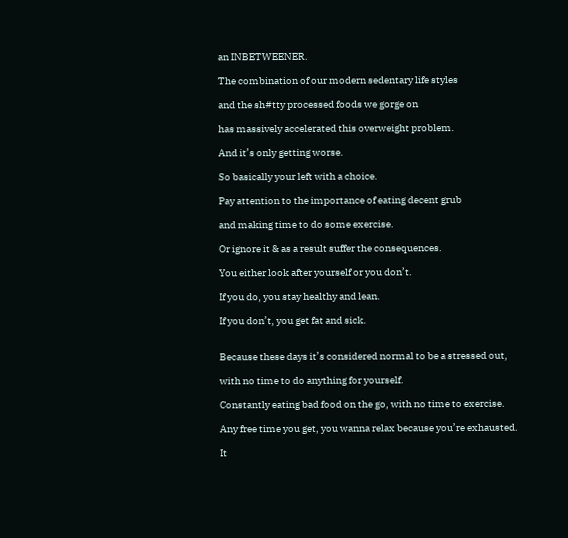an INBETWEENER.

The combination of our modern sedentary life styles

and the sh#tty processed foods we gorge on

has massively accelerated this overweight problem.

And it’s only getting worse.

So basically your left with a choice.

Pay attention to the importance of eating decent grub

and making time to do some exercise.

Or ignore it & as a result suffer the consequences.

You either look after yourself or you don’t.

If you do, you stay healthy and lean.

If you don’t, you get fat and sick.


Because these days it’s considered normal to be a stressed out,

with no time to do anything for yourself.

Constantly eating bad food on the go, with no time to exercise.

Any free time you get, you wanna relax because you’re exhausted.

It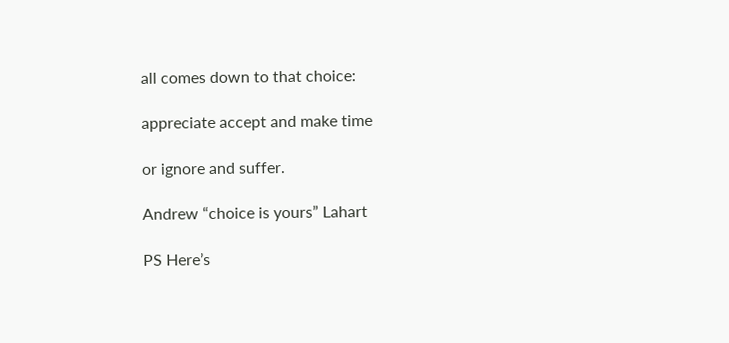all comes down to that choice:

appreciate accept and make time

or ignore and suffer.

Andrew “choice is yours” Lahart

PS Here’s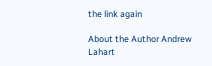the link again

About the Author Andrew Lahart